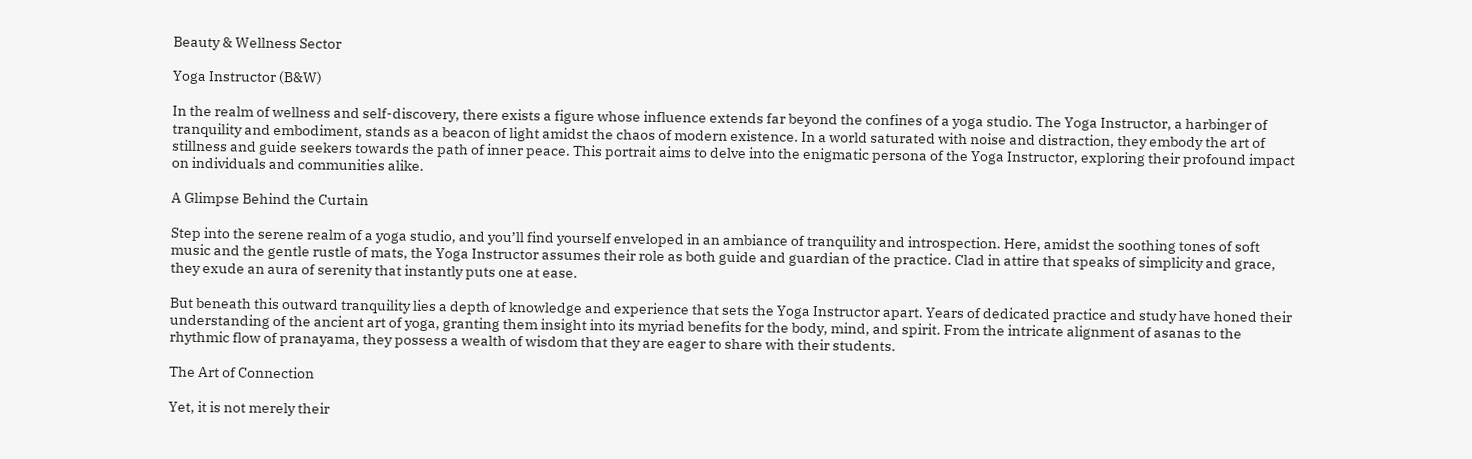Beauty & Wellness Sector

Yoga Instructor (B&W)

In the realm of wellness and self-discovery, there exists a figure whose influence extends far beyond the confines of a yoga studio. The Yoga Instructor, a harbinger of tranquility and embodiment, stands as a beacon of light amidst the chaos of modern existence. In a world saturated with noise and distraction, they embody the art of stillness and guide seekers towards the path of inner peace. This portrait aims to delve into the enigmatic persona of the Yoga Instructor, exploring their profound impact on individuals and communities alike.

A Glimpse Behind the Curtain

Step into the serene realm of a yoga studio, and you’ll find yourself enveloped in an ambiance of tranquility and introspection. Here, amidst the soothing tones of soft music and the gentle rustle of mats, the Yoga Instructor assumes their role as both guide and guardian of the practice. Clad in attire that speaks of simplicity and grace, they exude an aura of serenity that instantly puts one at ease.

But beneath this outward tranquility lies a depth of knowledge and experience that sets the Yoga Instructor apart. Years of dedicated practice and study have honed their understanding of the ancient art of yoga, granting them insight into its myriad benefits for the body, mind, and spirit. From the intricate alignment of asanas to the rhythmic flow of pranayama, they possess a wealth of wisdom that they are eager to share with their students.

The Art of Connection

Yet, it is not merely their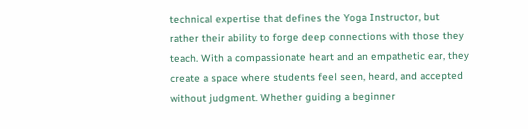technical expertise that defines the Yoga Instructor, but rather their ability to forge deep connections with those they teach. With a compassionate heart and an empathetic ear, they create a space where students feel seen, heard, and accepted without judgment. Whether guiding a beginner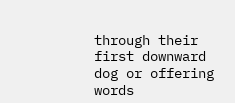through their first downward dog or offering words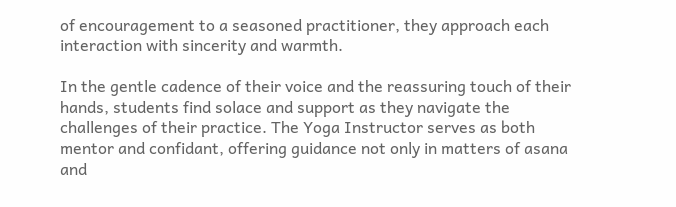of encouragement to a seasoned practitioner, they approach each interaction with sincerity and warmth.

In the gentle cadence of their voice and the reassuring touch of their hands, students find solace and support as they navigate the challenges of their practice. The Yoga Instructor serves as both mentor and confidant, offering guidance not only in matters of asana and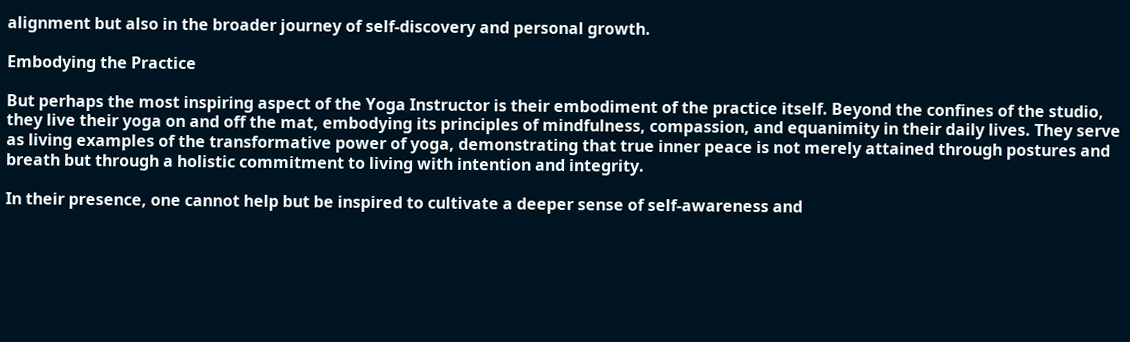alignment but also in the broader journey of self-discovery and personal growth.

Embodying the Practice

But perhaps the most inspiring aspect of the Yoga Instructor is their embodiment of the practice itself. Beyond the confines of the studio, they live their yoga on and off the mat, embodying its principles of mindfulness, compassion, and equanimity in their daily lives. They serve as living examples of the transformative power of yoga, demonstrating that true inner peace is not merely attained through postures and breath but through a holistic commitment to living with intention and integrity.

In their presence, one cannot help but be inspired to cultivate a deeper sense of self-awareness and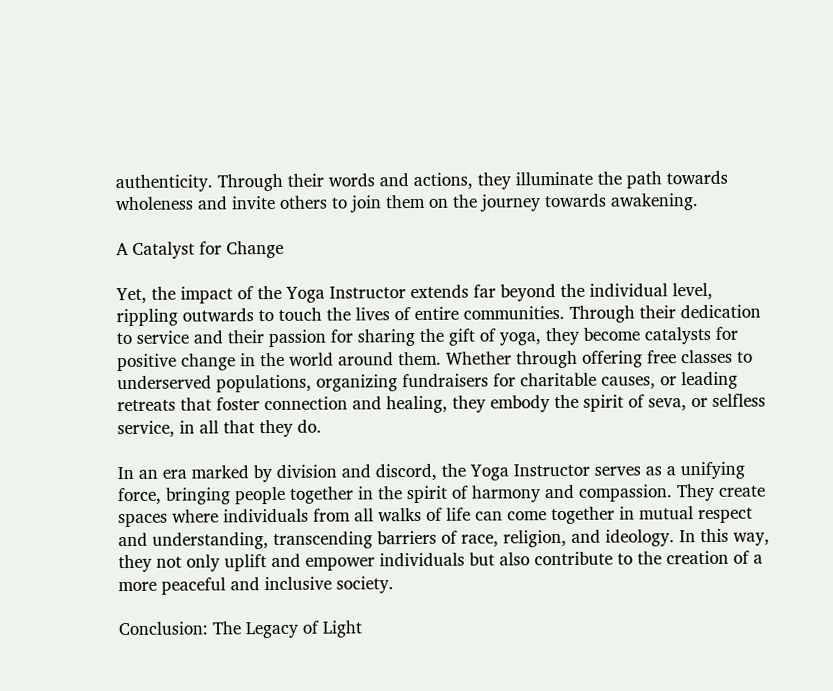authenticity. Through their words and actions, they illuminate the path towards wholeness and invite others to join them on the journey towards awakening.

A Catalyst for Change

Yet, the impact of the Yoga Instructor extends far beyond the individual level, rippling outwards to touch the lives of entire communities. Through their dedication to service and their passion for sharing the gift of yoga, they become catalysts for positive change in the world around them. Whether through offering free classes to underserved populations, organizing fundraisers for charitable causes, or leading retreats that foster connection and healing, they embody the spirit of seva, or selfless service, in all that they do.

In an era marked by division and discord, the Yoga Instructor serves as a unifying force, bringing people together in the spirit of harmony and compassion. They create spaces where individuals from all walks of life can come together in mutual respect and understanding, transcending barriers of race, religion, and ideology. In this way, they not only uplift and empower individuals but also contribute to the creation of a more peaceful and inclusive society.

Conclusion: The Legacy of Light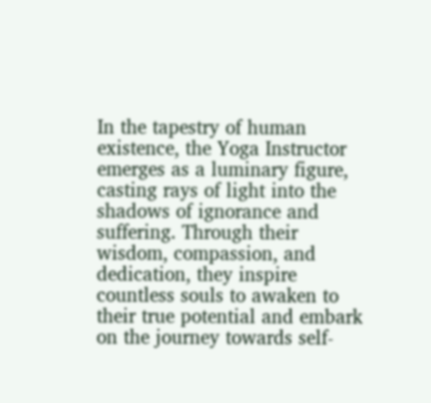In the tapestry of human existence, the Yoga Instructor emerges as a luminary figure, casting rays of light into the shadows of ignorance and suffering. Through their wisdom, compassion, and dedication, they inspire countless souls to awaken to their true potential and embark on the journey towards self-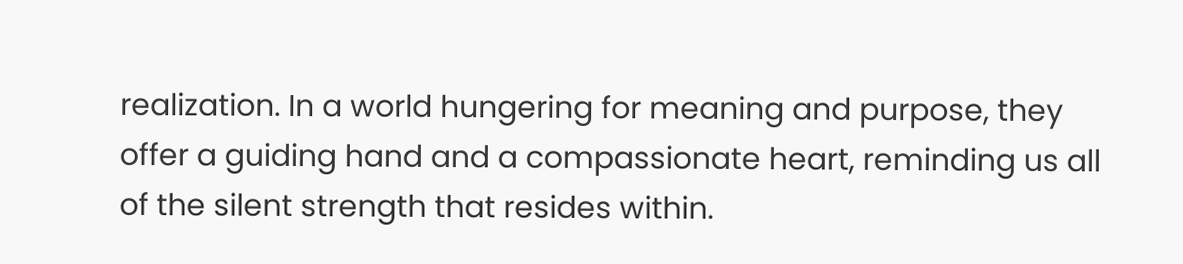realization. In a world hungering for meaning and purpose, they offer a guiding hand and a compassionate heart, reminding us all of the silent strength that resides within.